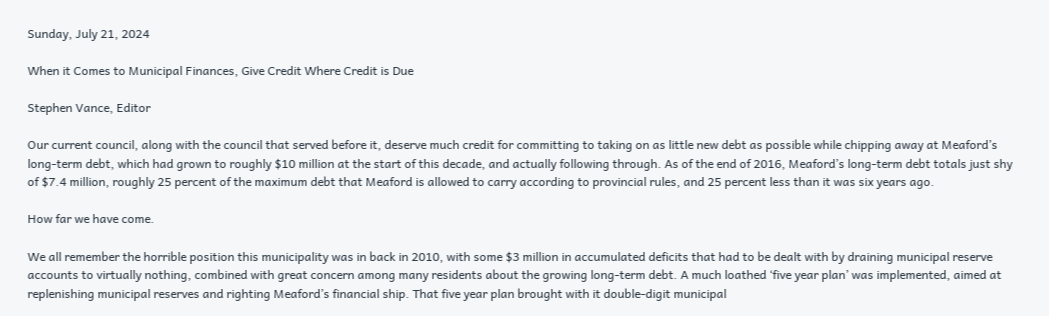Sunday, July 21, 2024

When it Comes to Municipal Finances, Give Credit Where Credit is Due

Stephen Vance, Editor

Our current council, along with the council that served before it, deserve much credit for committing to taking on as little new debt as possible while chipping away at Meaford’s long-term debt, which had grown to roughly $10 million at the start of this decade, and actually following through. As of the end of 2016, Meaford’s long-term debt totals just shy of $7.4 million, roughly 25 percent of the maximum debt that Meaford is allowed to carry according to provincial rules, and 25 percent less than it was six years ago.

How far we have come.

We all remember the horrible position this municipality was in back in 2010, with some $3 million in accumulated deficits that had to be dealt with by draining municipal reserve accounts to virtually nothing, combined with great concern among many residents about the growing long-term debt. A much loathed ‘five year plan’ was implemented, aimed at replenishing municipal reserves and righting Meaford’s financial ship. That five year plan brought with it double-digit municipal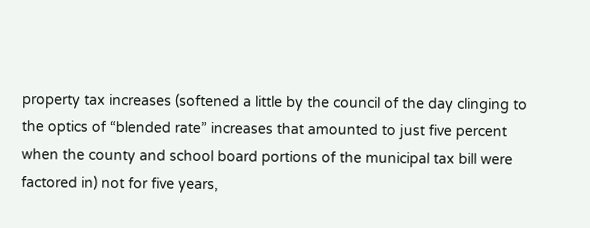property tax increases (softened a little by the council of the day clinging to the optics of “blended rate” increases that amounted to just five percent when the county and school board portions of the municipal tax bill were factored in) not for five years,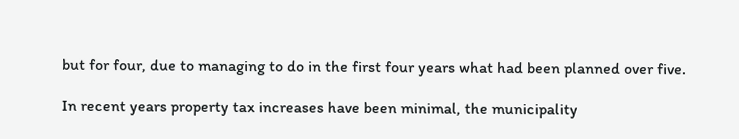but for four, due to managing to do in the first four years what had been planned over five.

In recent years property tax increases have been minimal, the municipality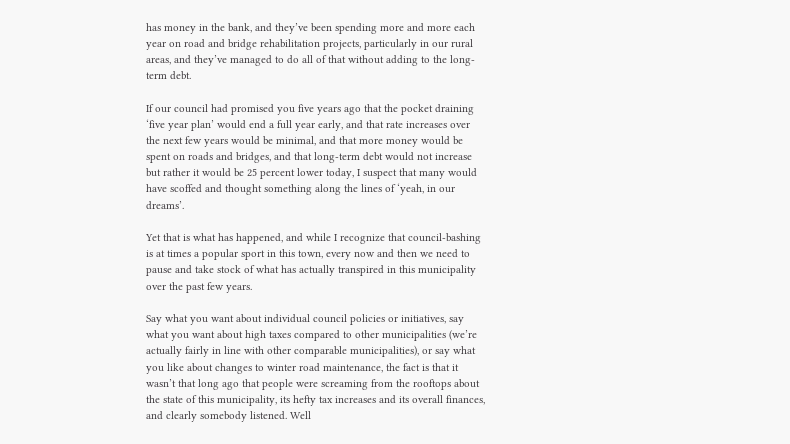has money in the bank, and they’ve been spending more and more each year on road and bridge rehabilitation projects, particularly in our rural areas, and they’ve managed to do all of that without adding to the long-term debt.

If our council had promised you five years ago that the pocket draining ‘five year plan’ would end a full year early, and that rate increases over the next few years would be minimal, and that more money would be spent on roads and bridges, and that long-term debt would not increase but rather it would be 25 percent lower today, I suspect that many would have scoffed and thought something along the lines of ‘yeah, in our dreams’.

Yet that is what has happened, and while I recognize that council-bashing is at times a popular sport in this town, every now and then we need to pause and take stock of what has actually transpired in this municipality over the past few years.

Say what you want about individual council policies or initiatives, say what you want about high taxes compared to other municipalities (we’re actually fairly in line with other comparable municipalities), or say what you like about changes to winter road maintenance, the fact is that it wasn’t that long ago that people were screaming from the rooftops about the state of this municipality, its hefty tax increases and its overall finances, and clearly somebody listened. Well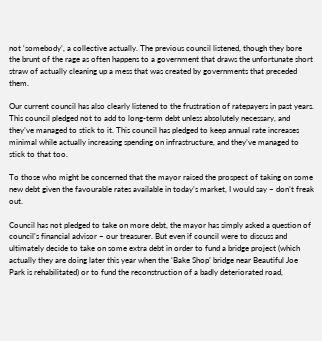not ‘somebody’, a collective actually. The previous council listened, though they bore the brunt of the rage as often happens to a government that draws the unfortunate short straw of actually cleaning up a mess that was created by governments that preceded them.

Our current council has also clearly listened to the frustration of ratepayers in past years. This council pledged not to add to long-term debt unless absolutely necessary, and they’ve managed to stick to it. This council has pledged to keep annual rate increases minimal while actually increasing spending on infrastructure, and they’ve managed to stick to that too.

To those who might be concerned that the mayor raised the prospect of taking on some new debt given the favourable rates available in today’s market, I would say – don’t freak out.

Council has not pledged to take on more debt, the mayor has simply asked a question of council’s financial advisor – our treasurer. But even if council were to discuss and ultimately decide to take on some extra debt in order to fund a bridge project (which actually they are doing later this year when the ‘Bake Shop’ bridge near Beautiful Joe Park is rehabilitated) or to fund the reconstruction of a badly deteriorated road,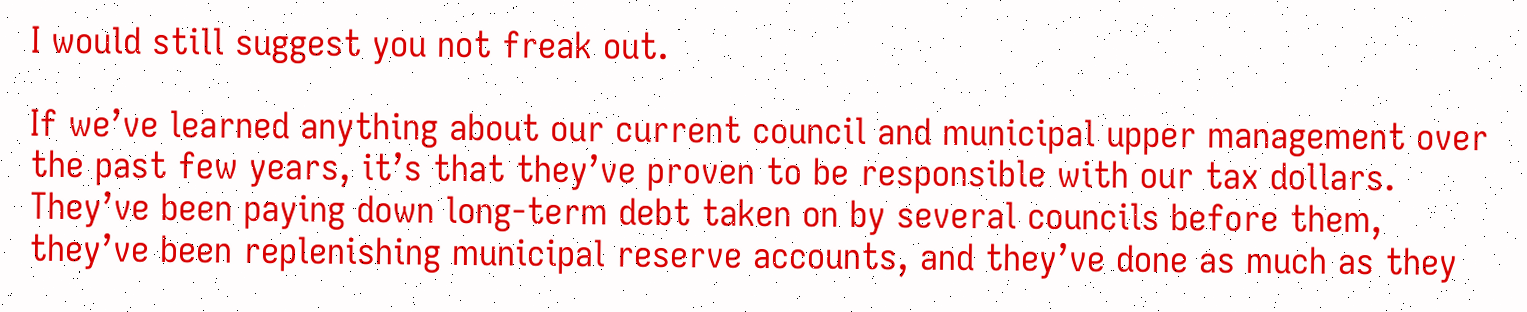I would still suggest you not freak out.

If we’ve learned anything about our current council and municipal upper management over the past few years, it’s that they’ve proven to be responsible with our tax dollars. They’ve been paying down long-term debt taken on by several councils before them, they’ve been replenishing municipal reserve accounts, and they’ve done as much as they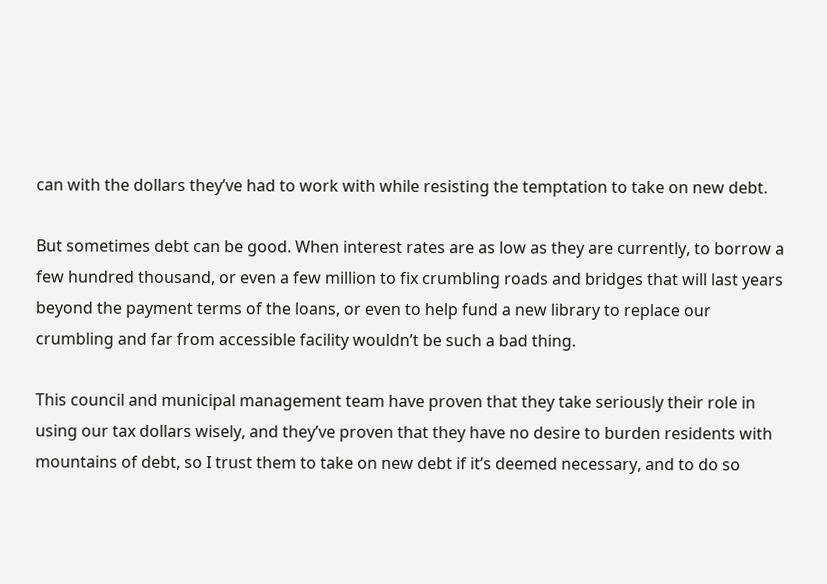can with the dollars they’ve had to work with while resisting the temptation to take on new debt.

But sometimes debt can be good. When interest rates are as low as they are currently, to borrow a few hundred thousand, or even a few million to fix crumbling roads and bridges that will last years beyond the payment terms of the loans, or even to help fund a new library to replace our crumbling and far from accessible facility wouldn’t be such a bad thing.

This council and municipal management team have proven that they take seriously their role in using our tax dollars wisely, and they’ve proven that they have no desire to burden residents with mountains of debt, so I trust them to take on new debt if it’s deemed necessary, and to do so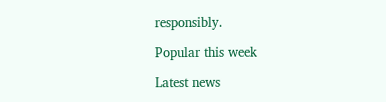responsibly.

Popular this week

Latest news